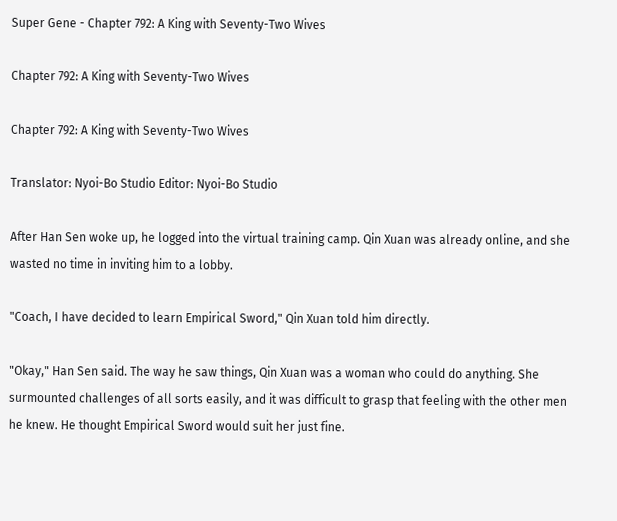Super Gene - Chapter 792: A King with Seventy-Two Wives

Chapter 792: A King with Seventy-Two Wives

Chapter 792: A King with Seventy-Two Wives

Translator: Nyoi-Bo Studio Editor: Nyoi-Bo Studio

After Han Sen woke up, he logged into the virtual training camp. Qin Xuan was already online, and she wasted no time in inviting him to a lobby.

"Coach, I have decided to learn Empirical Sword," Qin Xuan told him directly.

"Okay," Han Sen said. The way he saw things, Qin Xuan was a woman who could do anything. She surmounted challenges of all sorts easily, and it was difficult to grasp that feeling with the other men he knew. He thought Empirical Sword would suit her just fine.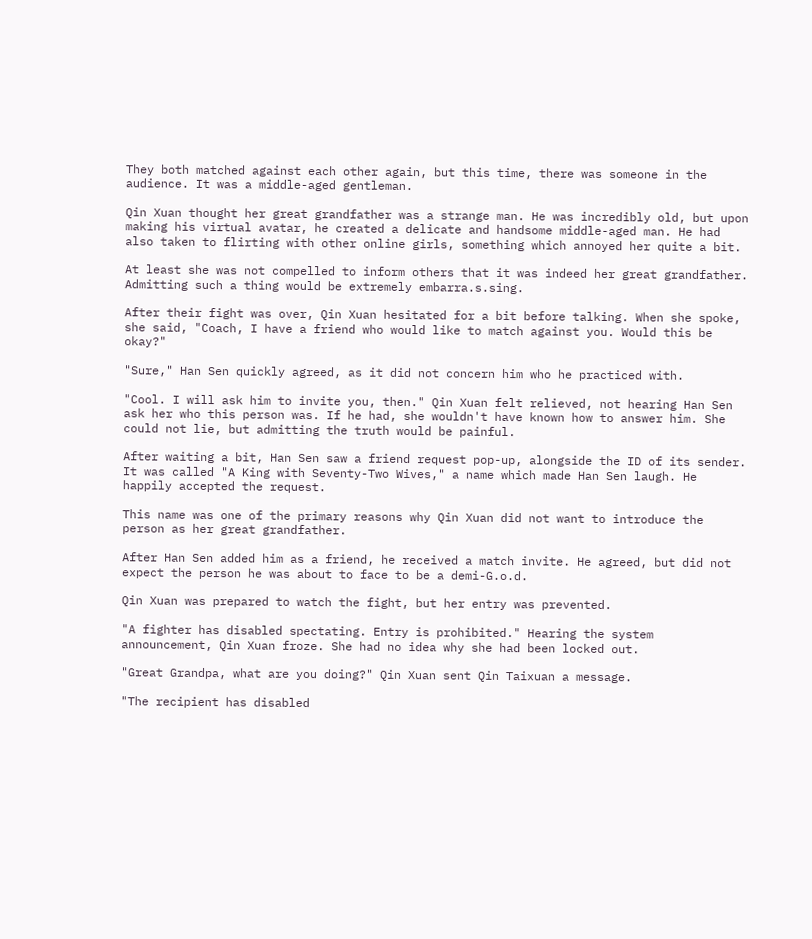They both matched against each other again, but this time, there was someone in the audience. It was a middle-aged gentleman.

Qin Xuan thought her great grandfather was a strange man. He was incredibly old, but upon making his virtual avatar, he created a delicate and handsome middle-aged man. He had also taken to flirting with other online girls, something which annoyed her quite a bit.

At least she was not compelled to inform others that it was indeed her great grandfather. Admitting such a thing would be extremely embarra.s.sing.

After their fight was over, Qin Xuan hesitated for a bit before talking. When she spoke, she said, "Coach, I have a friend who would like to match against you. Would this be okay?"

"Sure," Han Sen quickly agreed, as it did not concern him who he practiced with.

"Cool. I will ask him to invite you, then." Qin Xuan felt relieved, not hearing Han Sen ask her who this person was. If he had, she wouldn't have known how to answer him. She could not lie, but admitting the truth would be painful.

After waiting a bit, Han Sen saw a friend request pop-up, alongside the ID of its sender. It was called "A King with Seventy-Two Wives," a name which made Han Sen laugh. He happily accepted the request.

This name was one of the primary reasons why Qin Xuan did not want to introduce the person as her great grandfather.

After Han Sen added him as a friend, he received a match invite. He agreed, but did not expect the person he was about to face to be a demi-G.o.d.

Qin Xuan was prepared to watch the fight, but her entry was prevented.

"A fighter has disabled spectating. Entry is prohibited." Hearing the system announcement, Qin Xuan froze. She had no idea why she had been locked out.

"Great Grandpa, what are you doing?" Qin Xuan sent Qin Taixuan a message.

"The recipient has disabled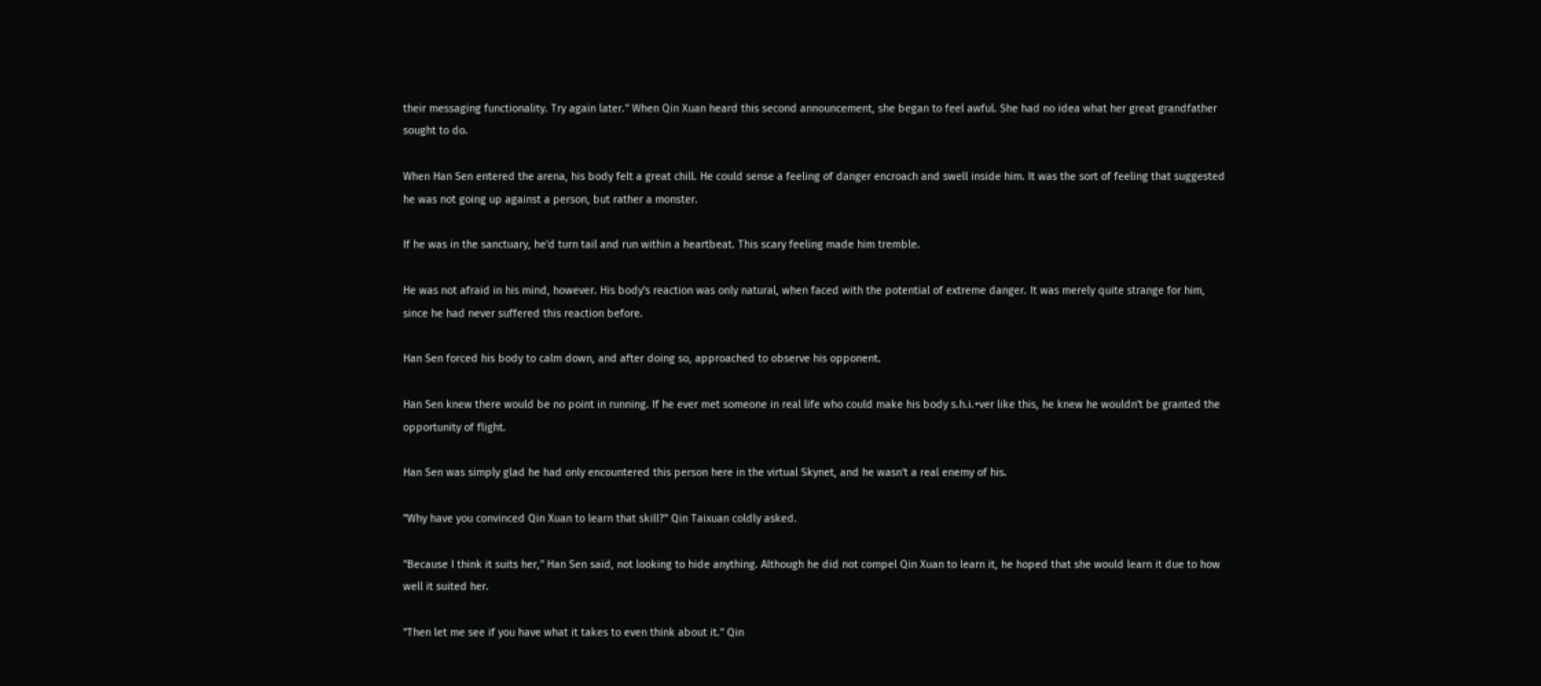their messaging functionality. Try again later." When Qin Xuan heard this second announcement, she began to feel awful. She had no idea what her great grandfather sought to do.

When Han Sen entered the arena, his body felt a great chill. He could sense a feeling of danger encroach and swell inside him. It was the sort of feeling that suggested he was not going up against a person, but rather a monster.

If he was in the sanctuary, he'd turn tail and run within a heartbeat. This scary feeling made him tremble.

He was not afraid in his mind, however. His body's reaction was only natural, when faced with the potential of extreme danger. It was merely quite strange for him, since he had never suffered this reaction before.

Han Sen forced his body to calm down, and after doing so, approached to observe his opponent.

Han Sen knew there would be no point in running. If he ever met someone in real life who could make his body s.h.i.+ver like this, he knew he wouldn't be granted the opportunity of flight.

Han Sen was simply glad he had only encountered this person here in the virtual Skynet, and he wasn't a real enemy of his.

"Why have you convinced Qin Xuan to learn that skill?" Qin Taixuan coldly asked.

"Because I think it suits her," Han Sen said, not looking to hide anything. Although he did not compel Qin Xuan to learn it, he hoped that she would learn it due to how well it suited her.

"Then let me see if you have what it takes to even think about it." Qin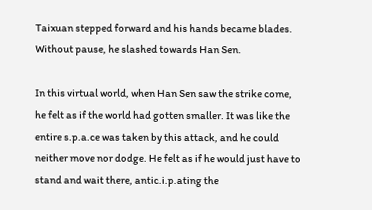Taixuan stepped forward and his hands became blades. Without pause, he slashed towards Han Sen.

In this virtual world, when Han Sen saw the strike come, he felt as if the world had gotten smaller. It was like the entire s.p.a.ce was taken by this attack, and he could neither move nor dodge. He felt as if he would just have to stand and wait there, antic.i.p.ating the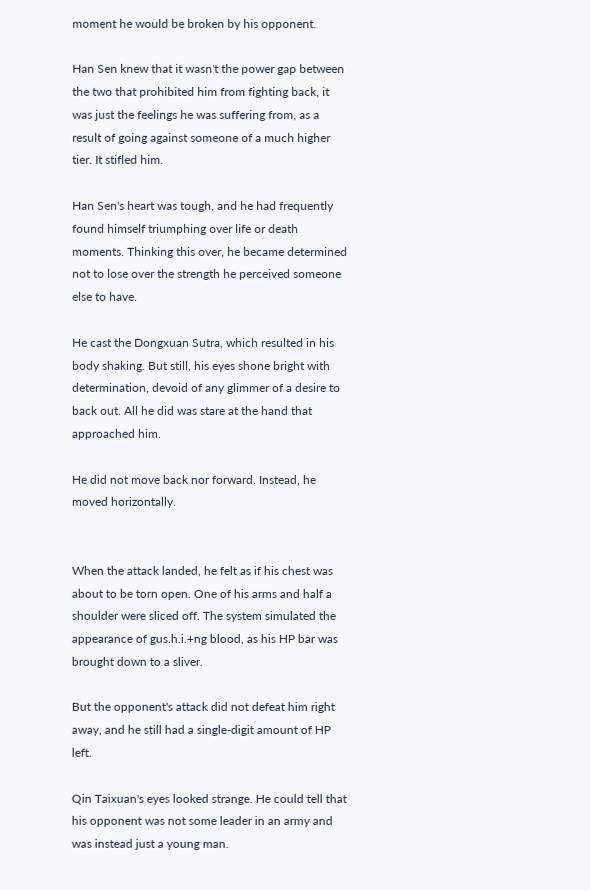moment he would be broken by his opponent.

Han Sen knew that it wasn't the power gap between the two that prohibited him from fighting back, it was just the feelings he was suffering from, as a result of going against someone of a much higher tier. It stifled him.

Han Sen's heart was tough, and he had frequently found himself triumphing over life or death moments. Thinking this over, he became determined not to lose over the strength he perceived someone else to have.

He cast the Dongxuan Sutra, which resulted in his body shaking. But still, his eyes shone bright with determination, devoid of any glimmer of a desire to back out. All he did was stare at the hand that approached him.

He did not move back nor forward. Instead, he moved horizontally.


When the attack landed, he felt as if his chest was about to be torn open. One of his arms and half a shoulder were sliced off. The system simulated the appearance of gus.h.i.+ng blood, as his HP bar was brought down to a sliver.

But the opponent's attack did not defeat him right away, and he still had a single-digit amount of HP left.

Qin Taixuan's eyes looked strange. He could tell that his opponent was not some leader in an army and was instead just a young man.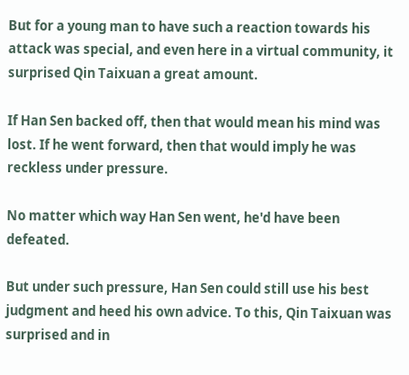But for a young man to have such a reaction towards his attack was special, and even here in a virtual community, it surprised Qin Taixuan a great amount.

If Han Sen backed off, then that would mean his mind was lost. If he went forward, then that would imply he was reckless under pressure.

No matter which way Han Sen went, he'd have been defeated.

But under such pressure, Han Sen could still use his best judgment and heed his own advice. To this, Qin Taixuan was surprised and in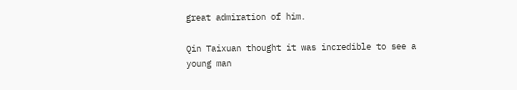great admiration of him.

Qin Taixuan thought it was incredible to see a young man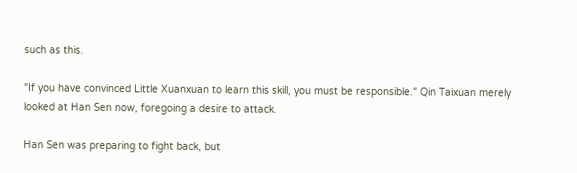such as this.

"If you have convinced Little Xuanxuan to learn this skill, you must be responsible." Qin Taixuan merely looked at Han Sen now, foregoing a desire to attack.

Han Sen was preparing to fight back, but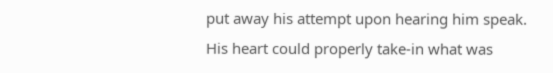put away his attempt upon hearing him speak. His heart could properly take-in what was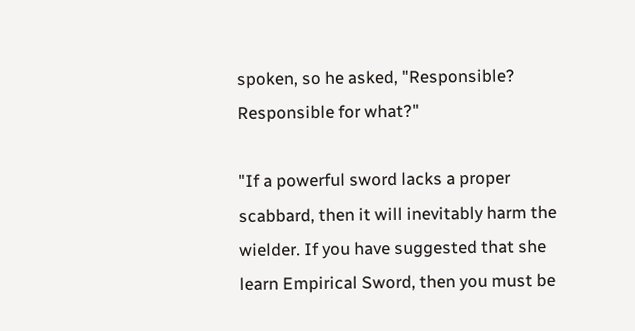spoken, so he asked, "Responsible? Responsible for what?"

"If a powerful sword lacks a proper scabbard, then it will inevitably harm the wielder. If you have suggested that she learn Empirical Sword, then you must be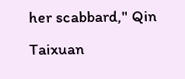her scabbard," Qin Taixuan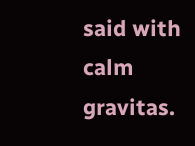said with calm gravitas.